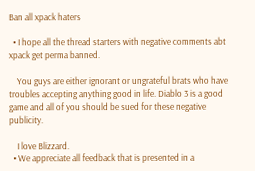Ban all xpack haters

  • I hope all the thread starters with negative comments abt xpack get perma banned.

    You guys are either ignorant or ungrateful brats who have troubles accepting anything good in life. Diablo 3 is a good game and all of you should be sued for these negative publicity.

    I love Blizzard.
  • We appreciate all feedback that is presented in a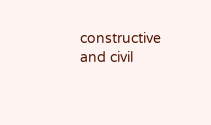constructive and civil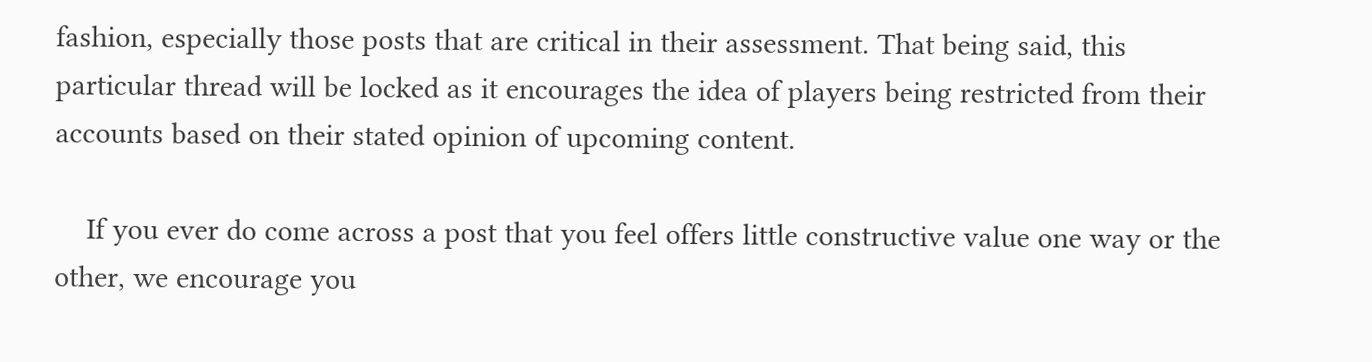fashion, especially those posts that are critical in their assessment. That being said, this particular thread will be locked as it encourages the idea of players being restricted from their accounts based on their stated opinion of upcoming content.

    If you ever do come across a post that you feel offers little constructive value one way or the other, we encourage you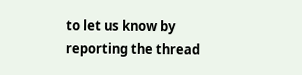to let us know by reporting the thread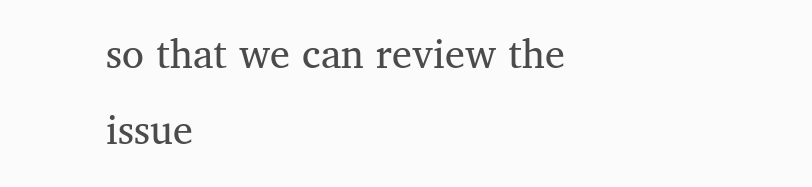so that we can review the issue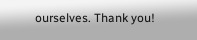ourselves. Thank you!